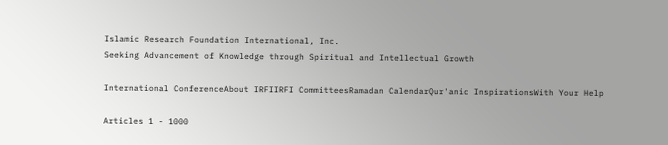Islamic Research Foundation International, Inc.
Seeking Advancement of Knowledge through Spiritual and Intellectual Growth

International ConferenceAbout IRFIIRFI CommitteesRamadan CalendarQur'anic InspirationsWith Your Help

Articles 1 - 1000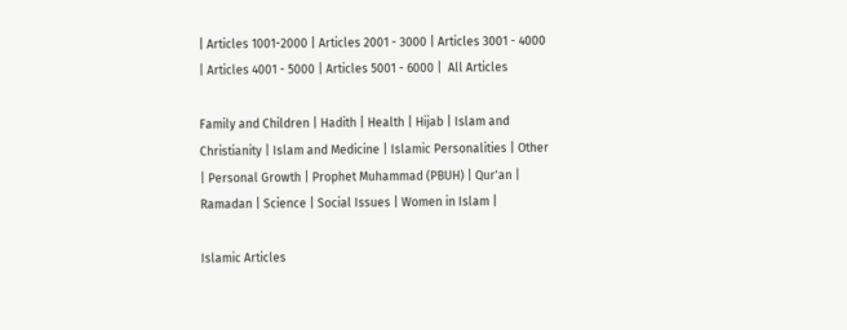| Articles 1001-2000 | Articles 2001 - 3000 | Articles 3001 - 4000 | Articles 4001 - 5000 | Articles 5001 - 6000 |  All Articles

Family and Children | Hadith | Health | Hijab | Islam and Christianity | Islam and Medicine | Islamic Personalities | Other | Personal Growth | Prophet Muhammad (PBUH) | Qur'an | Ramadan | Science | Social Issues | Women in Islam |

Islamic Articles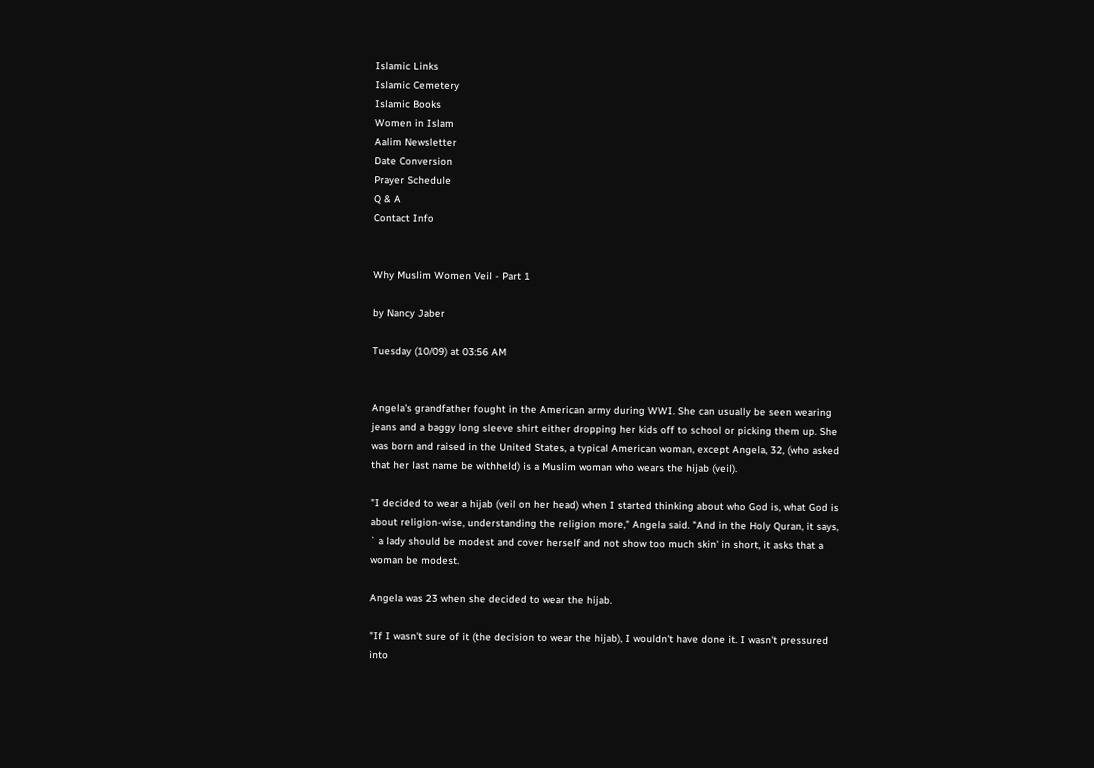Islamic Links
Islamic Cemetery
Islamic Books
Women in Islam
Aalim Newsletter
Date Conversion
Prayer Schedule
Q & A
Contact Info


Why Muslim Women Veil - Part 1

by Nancy Jaber

Tuesday (10/09) at 03:56 AM


Angela's grandfather fought in the American army during WWI. She can usually be seen wearing jeans and a baggy long sleeve shirt either dropping her kids off to school or picking them up. She was born and raised in the United States, a typical American woman, except Angela, 32, (who asked that her last name be withheld) is a Muslim woman who wears the hijab (veil).

"I decided to wear a hijab (veil on her head) when I started thinking about who God is, what God is about religion-wise, understanding the religion more," Angela said. "And in the Holy Quran, it says, ` a lady should be modest and cover herself and not show too much skin' in short, it asks that a woman be modest.

Angela was 23 when she decided to wear the hijab.

"If I wasn't sure of it (the decision to wear the hijab), I wouldn't have done it. I wasn't pressured into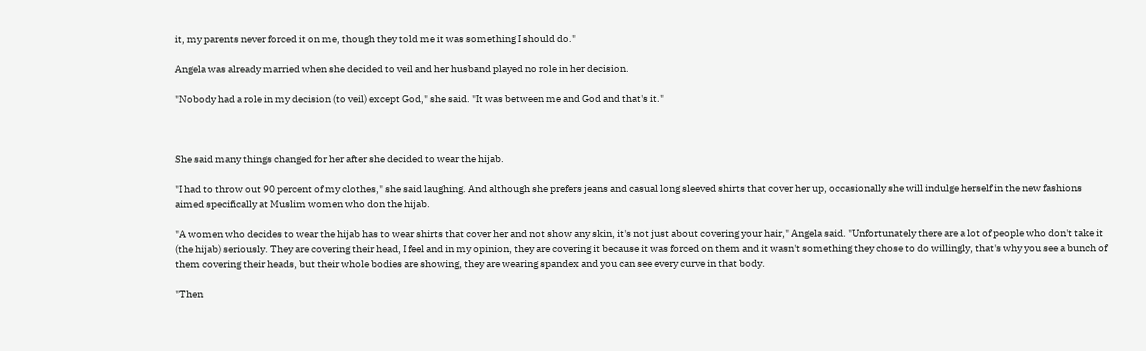it, my parents never forced it on me, though they told me it was something I should do."

Angela was already married when she decided to veil and her husband played no role in her decision.

"Nobody had a role in my decision (to veil) except God," she said. "It was between me and God and that's it."



She said many things changed for her after she decided to wear the hijab.

"I had to throw out 90 percent of my clothes," she said laughing. And although she prefers jeans and casual long sleeved shirts that cover her up, occasionally she will indulge herself in the new fashions aimed specifically at Muslim women who don the hijab.

"A women who decides to wear the hijab has to wear shirts that cover her and not show any skin, it's not just about covering your hair," Angela said. "Unfortunately there are a lot of people who don't take it (the hijab) seriously. They are covering their head, I feel and in my opinion, they are covering it because it was forced on them and it wasn't something they chose to do willingly, that's why you see a bunch of them covering their heads, but their whole bodies are showing, they are wearing spandex and you can see every curve in that body.

"Then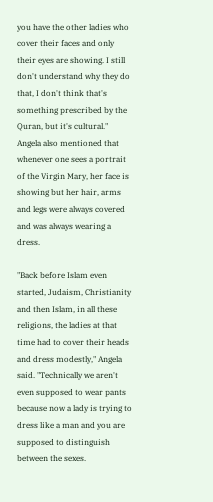you have the other ladies who cover their faces and only their eyes are showing. I still don't understand why they do that, I don't think that's something prescribed by the Quran, but it's cultural."
Angela also mentioned that whenever one sees a portrait of the Virgin Mary, her face is showing but her hair, arms and legs were always covered and was always wearing a dress.

"Back before Islam even started, Judaism, Christianity and then Islam, in all these religions, the ladies at that time had to cover their heads and dress modestly," Angela said. "Technically we aren't even supposed to wear pants because now a lady is trying to dress like a man and you are supposed to distinguish between the sexes.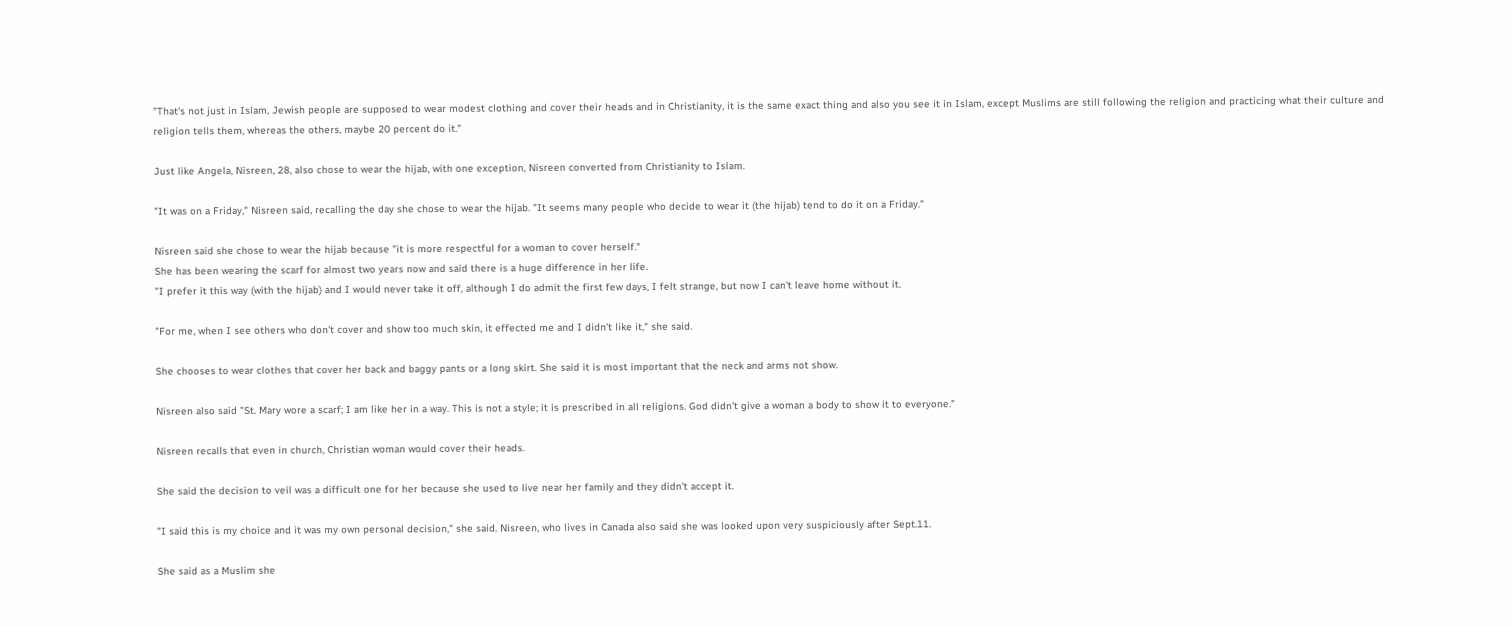"That's not just in Islam, Jewish people are supposed to wear modest clothing and cover their heads and in Christianity, it is the same exact thing and also you see it in Islam, except Muslims are still following the religion and practicing what their culture and religion tells them, whereas the others, maybe 20 percent do it."

Just like Angela, Nisreen, 28, also chose to wear the hijab, with one exception, Nisreen converted from Christianity to Islam.

"It was on a Friday," Nisreen said, recalling the day she chose to wear the hijab. "It seems many people who decide to wear it (the hijab) tend to do it on a Friday."

Nisreen said she chose to wear the hijab because "it is more respectful for a woman to cover herself."
She has been wearing the scarf for almost two years now and said there is a huge difference in her life.
"I prefer it this way (with the hijab) and I would never take it off, although I do admit the first few days, I felt strange, but now I can't leave home without it.

"For me, when I see others who don't cover and show too much skin, it effected me and I didn't like it," she said.

She chooses to wear clothes that cover her back and baggy pants or a long skirt. She said it is most important that the neck and arms not show.

Nisreen also said "St. Mary wore a scarf; I am like her in a way. This is not a style; it is prescribed in all religions. God didn't give a woman a body to show it to everyone."

Nisreen recalls that even in church, Christian woman would cover their heads.

She said the decision to veil was a difficult one for her because she used to live near her family and they didn't accept it.

"I said this is my choice and it was my own personal decision," she said. Nisreen, who lives in Canada also said she was looked upon very suspiciously after Sept.11.

She said as a Muslim she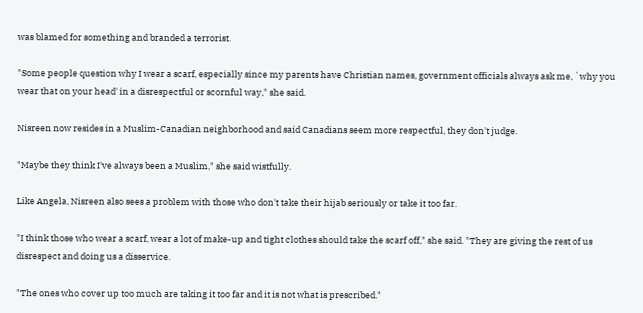was blamed for something and branded a terrorist.

"Some people question why I wear a scarf, especially since my parents have Christian names, government officials always ask me, `why you wear that on your head' in a disrespectful or scornful way," she said.

Nisreen now resides in a Muslim-Canadian neighborhood and said Canadians seem more respectful, they don't judge.

"Maybe they think I've always been a Muslim," she said wistfully.

Like Angela, Nisreen also sees a problem with those who don't take their hijab seriously or take it too far.

"I think those who wear a scarf, wear a lot of make-up and tight clothes should take the scarf off," she said. "They are giving the rest of us disrespect and doing us a disservice.

"The ones who cover up too much are taking it too far and it is not what is prescribed."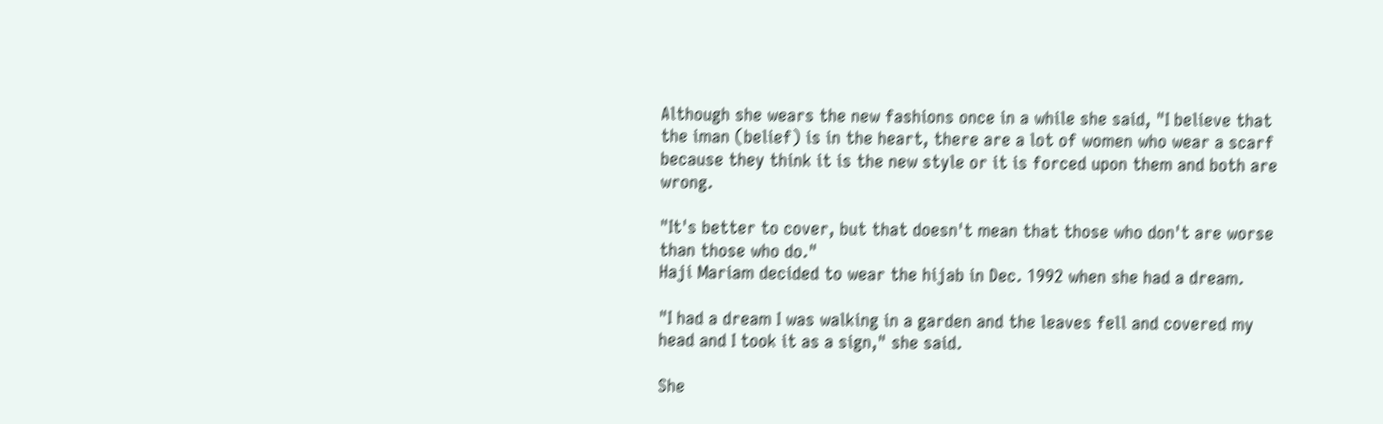Although she wears the new fashions once in a while she said, "I believe that the iman (belief) is in the heart, there are a lot of women who wear a scarf because they think it is the new style or it is forced upon them and both are wrong.

"It's better to cover, but that doesn't mean that those who don't are worse than those who do."
Haji Mariam decided to wear the hijab in Dec. 1992 when she had a dream.

"I had a dream I was walking in a garden and the leaves fell and covered my head and I took it as a sign," she said.

She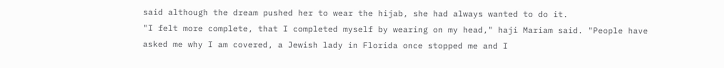said although the dream pushed her to wear the hijab, she had always wanted to do it.
"I felt more complete, that I completed myself by wearing on my head," haji Mariam said. "People have asked me why I am covered, a Jewish lady in Florida once stopped me and I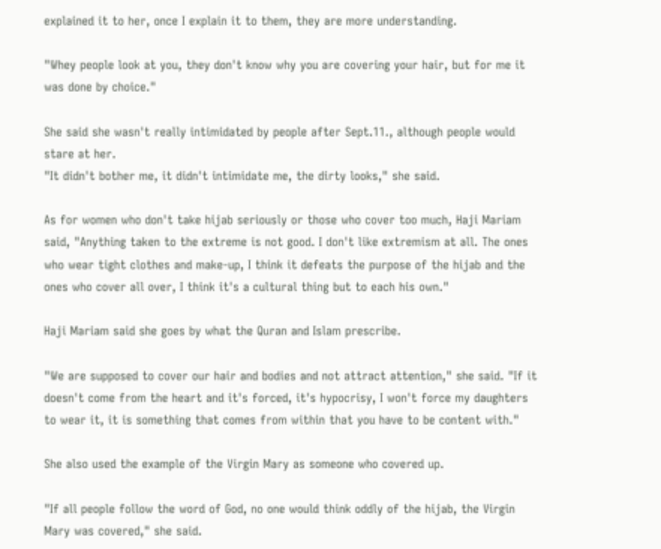explained it to her, once I explain it to them, they are more understanding.

"Whey people look at you, they don't know why you are covering your hair, but for me it was done by choice."

She said she wasn't really intimidated by people after Sept.11., although people would stare at her.
"It didn't bother me, it didn't intimidate me, the dirty looks," she said.

As for women who don't take hijab seriously or those who cover too much, Haji Mariam said, "Anything taken to the extreme is not good. I don't like extremism at all. The ones who wear tight clothes and make-up, I think it defeats the purpose of the hijab and the ones who cover all over, I think it's a cultural thing but to each his own."

Haji Mariam said she goes by what the Quran and Islam prescribe.

"We are supposed to cover our hair and bodies and not attract attention," she said. "If it doesn't come from the heart and it's forced, it's hypocrisy, I won't force my daughters to wear it, it is something that comes from within that you have to be content with."

She also used the example of the Virgin Mary as someone who covered up.

"If all people follow the word of God, no one would think oddly of the hijab, the Virgin Mary was covered," she said.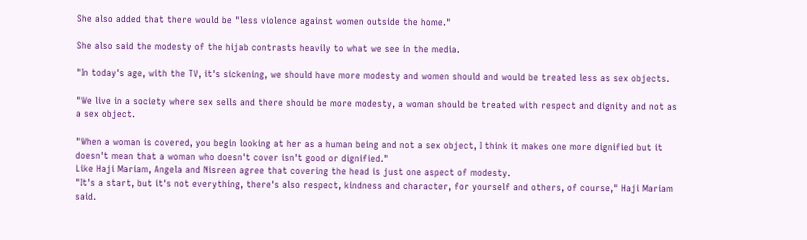She also added that there would be "less violence against women outside the home."

She also said the modesty of the hijab contrasts heavily to what we see in the media.

"In today's age, with the TV, it's sickening, we should have more modesty and women should and would be treated less as sex objects.

"We live in a society where sex sells and there should be more modesty, a woman should be treated with respect and dignity and not as a sex object.

"When a woman is covered, you begin looking at her as a human being and not a sex object, I think it makes one more dignified but it doesn't mean that a woman who doesn't cover isn't good or dignified."
Like Haji Mariam, Angela and Nisreen agree that covering the head is just one aspect of modesty.
"It's a start, but it's not everything, there's also respect, kindness and character, for yourself and others, of course," Haji Mariam said.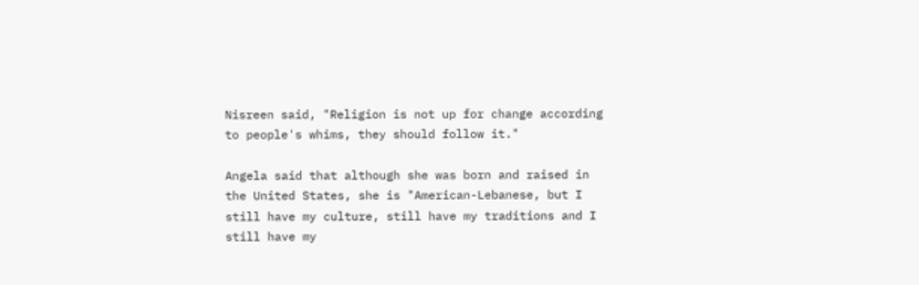Nisreen said, "Religion is not up for change according to people's whims, they should follow it."

Angela said that although she was born and raised in the United States, she is "American-Lebanese, but I still have my culture, still have my traditions and I still have my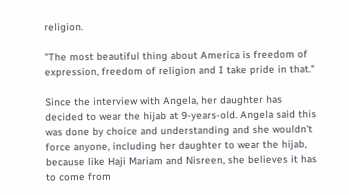religion.

"The most beautiful thing about America is freedom of expression, freedom of religion and I take pride in that."

Since the interview with Angela, her daughter has decided to wear the hijab at 9-years-old. Angela said this was done by choice and understanding and she wouldn't force anyone, including her daughter to wear the hijab, because like Haji Mariam and Nisreen, she believes it has to come from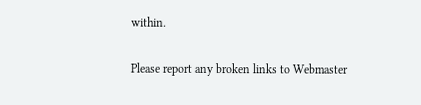within.

Please report any broken links to Webmaster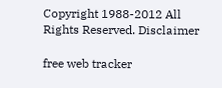Copyright 1988-2012 All Rights Reserved. Disclaimer

free web tracker